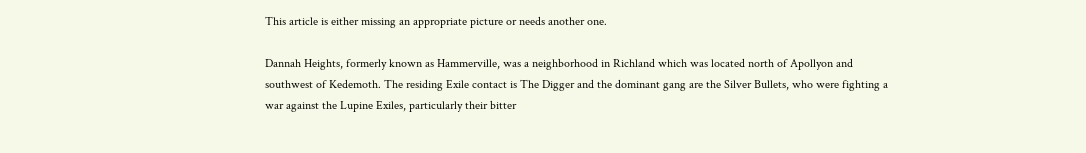This article is either missing an appropriate picture or needs another one.

Dannah Heights, formerly known as Hammerville, was a neighborhood in Richland which was located north of Apollyon and southwest of Kedemoth. The residing Exile contact is The Digger and the dominant gang are the Silver Bullets, who were fighting a war against the Lupine Exiles, particularly their bitter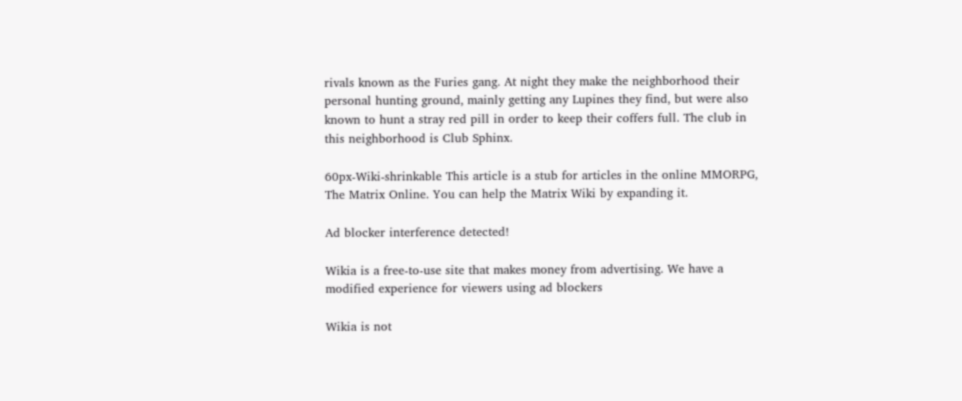rivals known as the Furies gang. At night they make the neighborhood their personal hunting ground, mainly getting any Lupines they find, but were also known to hunt a stray red pill in order to keep their coffers full. The club in this neighborhood is Club Sphinx.

60px-Wiki-shrinkable This article is a stub for articles in the online MMORPG, The Matrix Online. You can help the Matrix Wiki by expanding it.

Ad blocker interference detected!

Wikia is a free-to-use site that makes money from advertising. We have a modified experience for viewers using ad blockers

Wikia is not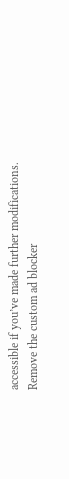accessible if you’ve made further modifications. Remove the custom ad blocker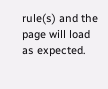rule(s) and the page will load as expected.